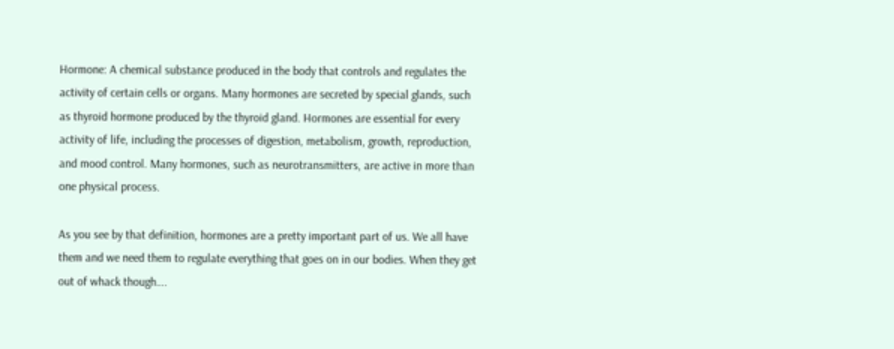Hormone: A chemical substance produced in the body that controls and regulates the activity of certain cells or organs. Many hormones are secreted by special glands, such as thyroid hormone produced by the thyroid gland. Hormones are essential for every activity of life, including the processes of digestion, metabolism, growth, reproduction, and mood control. Many hormones, such as neurotransmitters, are active in more than one physical process.

As you see by that definition, hormones are a pretty important part of us. We all have them and we need them to regulate everything that goes on in our bodies. When they get out of whack though….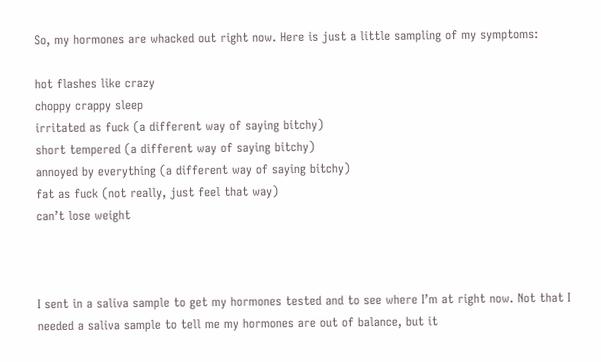So, my hormones are whacked out right now. Here is just a little sampling of my symptoms:

hot flashes like crazy
choppy crappy sleep
irritated as fuck (a different way of saying bitchy)
short tempered (a different way of saying bitchy)
annoyed by everything (a different way of saying bitchy)
fat as fuck (not really, just feel that way)
can’t lose weight



I sent in a saliva sample to get my hormones tested and to see where I’m at right now. Not that I needed a saliva sample to tell me my hormones are out of balance, but it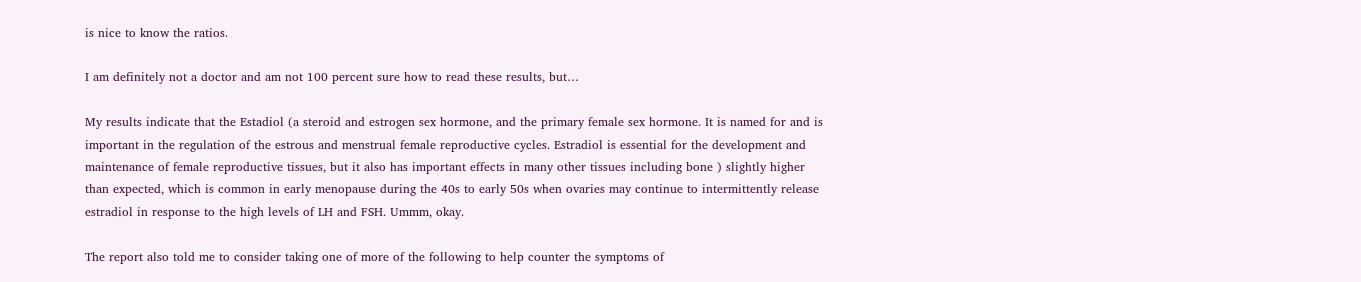is nice to know the ratios.

I am definitely not a doctor and am not 100 percent sure how to read these results, but…

My results indicate that the Estadiol (a steroid and estrogen sex hormone, and the primary female sex hormone. It is named for and is important in the regulation of the estrous and menstrual female reproductive cycles. Estradiol is essential for the development and maintenance of female reproductive tissues, but it also has important effects in many other tissues including bone ) slightly higher than expected, which is common in early menopause during the 40s to early 50s when ovaries may continue to intermittently release estradiol in response to the high levels of LH and FSH. Ummm, okay.

The report also told me to consider taking one of more of the following to help counter the symptoms of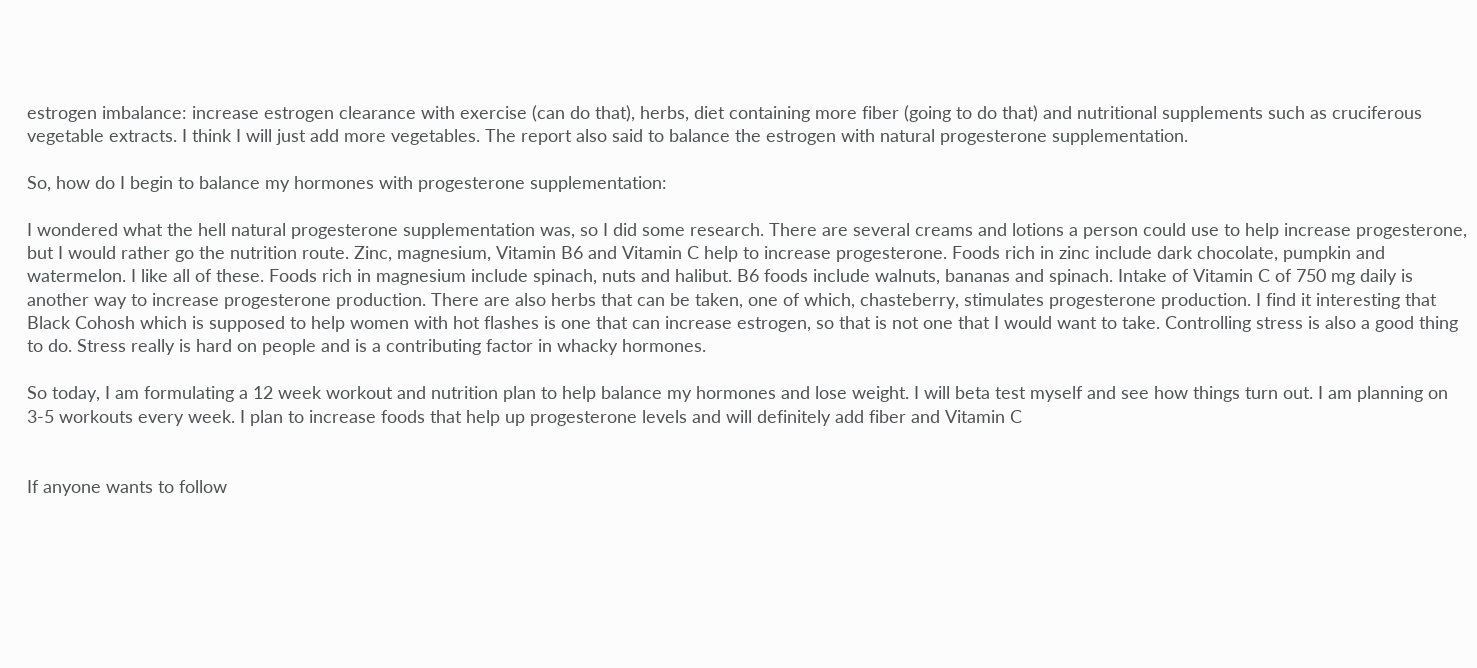estrogen imbalance: increase estrogen clearance with exercise (can do that), herbs, diet containing more fiber (going to do that) and nutritional supplements such as cruciferous vegetable extracts. I think I will just add more vegetables. The report also said to balance the estrogen with natural progesterone supplementation.

So, how do I begin to balance my hormones with progesterone supplementation:

I wondered what the hell natural progesterone supplementation was, so I did some research. There are several creams and lotions a person could use to help increase progesterone, but I would rather go the nutrition route. Zinc, magnesium, Vitamin B6 and Vitamin C help to increase progesterone. Foods rich in zinc include dark chocolate, pumpkin and watermelon. I like all of these. Foods rich in magnesium include spinach, nuts and halibut. B6 foods include walnuts, bananas and spinach. Intake of Vitamin C of 750 mg daily is another way to increase progesterone production. There are also herbs that can be taken, one of which, chasteberry, stimulates progesterone production. I find it interesting that Black Cohosh which is supposed to help women with hot flashes is one that can increase estrogen, so that is not one that I would want to take. Controlling stress is also a good thing to do. Stress really is hard on people and is a contributing factor in whacky hormones.

So today, I am formulating a 12 week workout and nutrition plan to help balance my hormones and lose weight. I will beta test myself and see how things turn out. I am planning on 3-5 workouts every week. I plan to increase foods that help up progesterone levels and will definitely add fiber and Vitamin C


If anyone wants to follow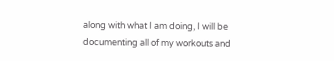along with what I am doing, I will be documenting all of my workouts and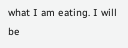what I am eating. I will be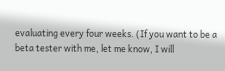evaluating every four weeks. (If you want to be a beta tester with me, let me know, I will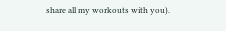share all my workouts with you).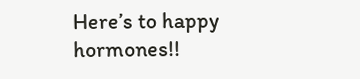Here’s to happy hormones!!